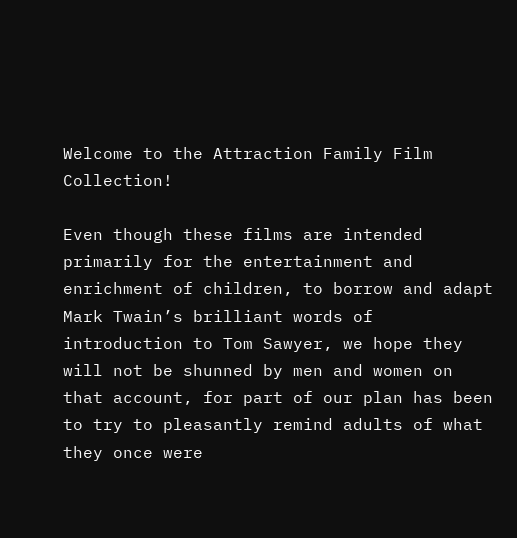Welcome to the Attraction Family Film Collection!

Even though these films are intended primarily for the entertainment and enrichment of children, to borrow and adapt Mark Twain’s brilliant words of introduction to Tom Sawyer, we hope they will not be shunned by men and women on that account, for part of our plan has been to try to pleasantly remind adults of what they once were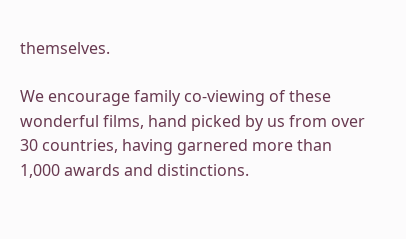themselves.

We encourage family co-viewing of these wonderful films, hand picked by us from over 30 countries, having garnered more than 1,000 awards and distinctions.